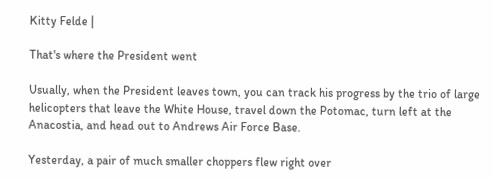Kitty Felde |

That's where the President went

Usually, when the President leaves town, you can track his progress by the trio of large helicopters that leave the White House, travel down the Potomac, turn left at the Anacostia, and head out to Andrews Air Force Base.

Yesterday, a pair of much smaller choppers flew right over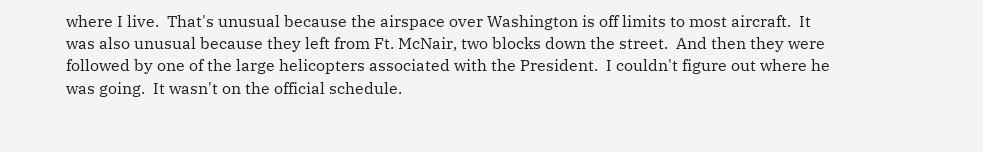where I live.  That's unusual because the airspace over Washington is off limits to most aircraft.  It was also unusual because they left from Ft. McNair, two blocks down the street.  And then they were followed by one of the large helicopters associated with the President.  I couldn't figure out where he was going.  It wasn't on the official schedule.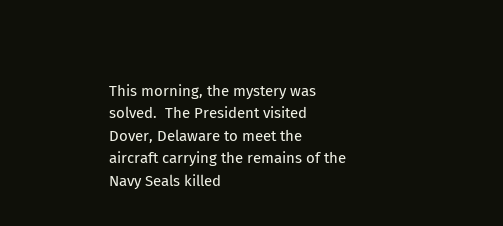This morning, the mystery was solved.  The President visited Dover, Delaware to meet the aircraft carrying the remains of the Navy Seals killed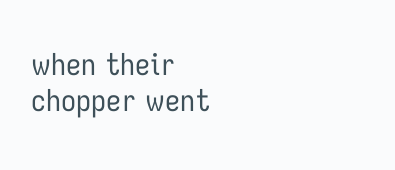when their chopper went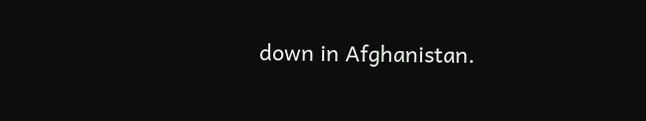down in Afghanistan.